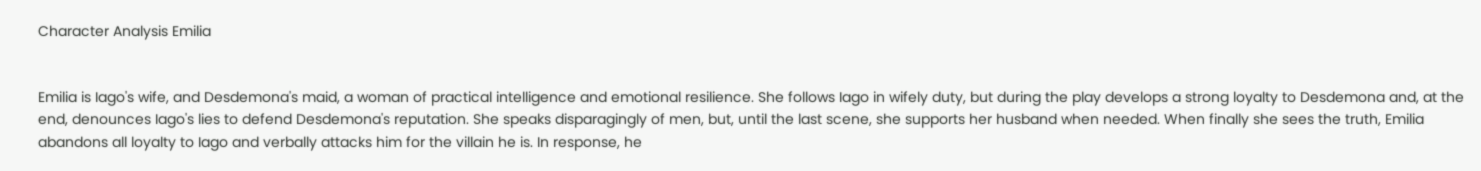Character Analysis Emilia


Emilia is Iago's wife, and Desdemona's maid, a woman of practical intelligence and emotional resilience. She follows Iago in wifely duty, but during the play develops a strong loyalty to Desdemona and, at the end, denounces Iago's lies to defend Desdemona's reputation. She speaks disparagingly of men, but, until the last scene, she supports her husband when needed. When finally she sees the truth, Emilia abandons all loyalty to Iago and verbally attacks him for the villain he is. In response, he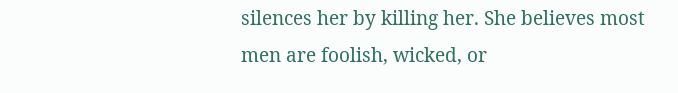silences her by killing her. She believes most men are foolish, wicked, or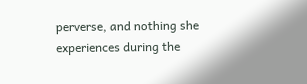perverse, and nothing she experiences during the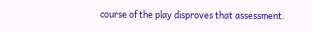course of the play disproves that assessment.